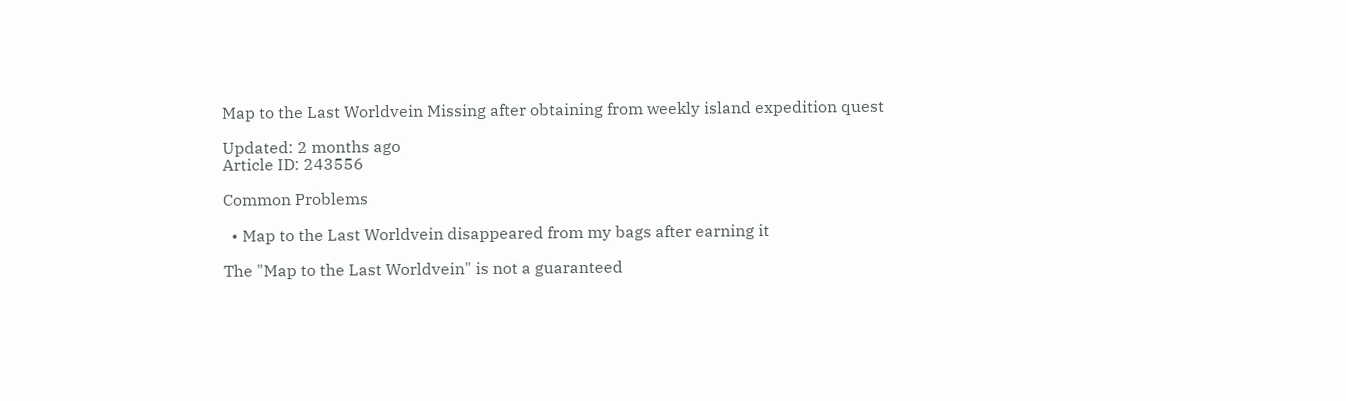Map to the Last Worldvein Missing after obtaining from weekly island expedition quest

Updated: 2 months ago
Article ID: 243556

Common Problems

  • Map to the Last Worldvein disappeared from my bags after earning it

The "Map to the Last Worldvein" is not a guaranteed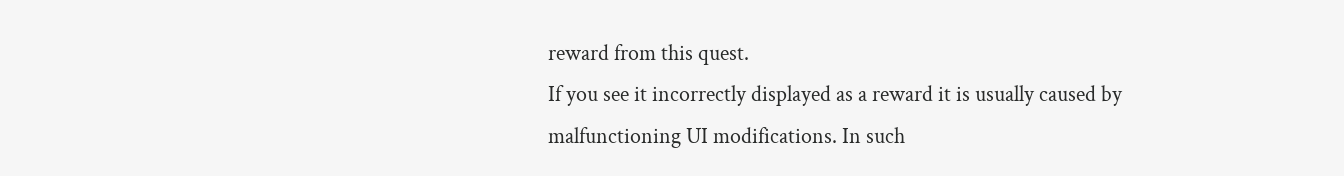reward from this quest.
If you see it incorrectly displayed as a reward it is usually caused by malfunctioning UI modifications. In such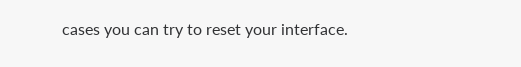cases you can try to reset your interface.